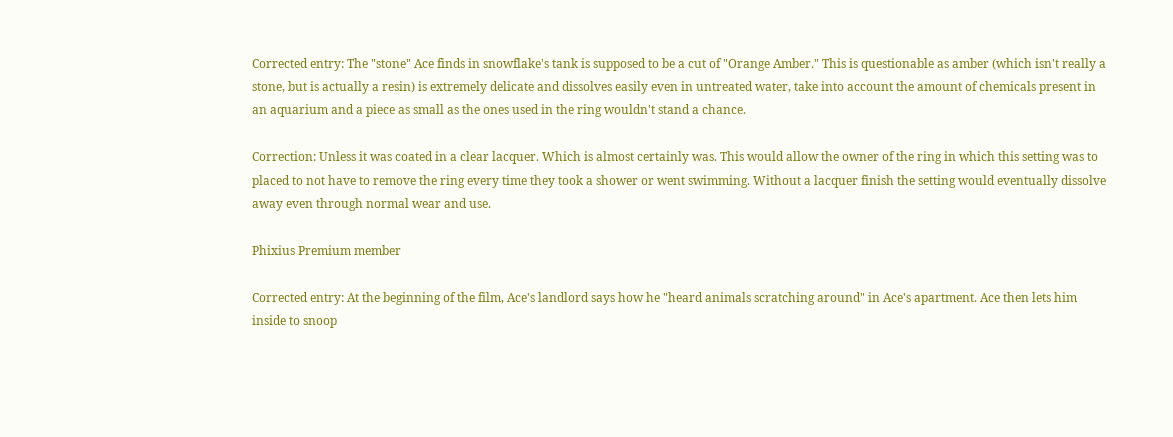Corrected entry: The "stone" Ace finds in snowflake's tank is supposed to be a cut of "Orange Amber." This is questionable as amber (which isn't really a stone, but is actually a resin) is extremely delicate and dissolves easily even in untreated water, take into account the amount of chemicals present in an aquarium and a piece as small as the ones used in the ring wouldn't stand a chance.

Correction: Unless it was coated in a clear lacquer. Which is almost certainly was. This would allow the owner of the ring in which this setting was to placed to not have to remove the ring every time they took a shower or went swimming. Without a lacquer finish the setting would eventually dissolve away even through normal wear and use.

Phixius Premium member

Corrected entry: At the beginning of the film, Ace's landlord says how he "heard animals scratching around" in Ace's apartment. Ace then lets him inside to snoop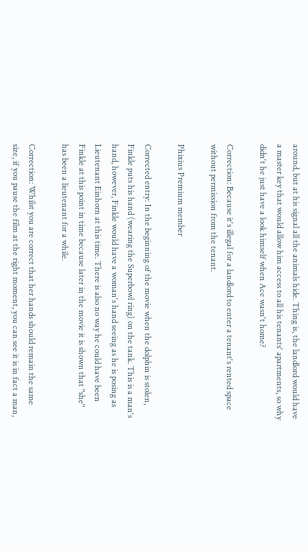around, but at his signal all the animals hide. Thing is, the landlord would have a master key that would allow him access to all his tenants' apartments, so why didn't he just have a look himself when Ace wasn't home?

Correction: Because it's illegal for a landlord to enter a tenant's rented space without permission from the tenant.

Phixius Premium member

Corrected entry: In the beginning of the movie when the dolphin is stolen, Finkle puts his hand (wearing the Superbowl ring) on the tank. This is a man's hand, however, Finkle would have a woman's hand seeing as he is posing as Lieutenant Einhorn at this time. There is also no way he could have been Finkle at this point in time because later in the movie it is shown that "she" has been a lieutenant for a while.

Correction: Whilst you are correct that her hands should remain the same size, if you pause the film at the right moment, you can see it is in fact a man,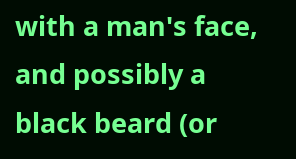with a man's face, and possibly a black beard (or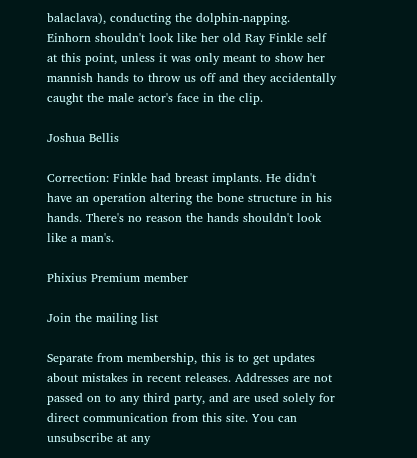balaclava), conducting the dolphin-napping. Einhorn shouldn't look like her old Ray Finkle self at this point, unless it was only meant to show her mannish hands to throw us off and they accidentally caught the male actor's face in the clip.

Joshua Bellis

Correction: Finkle had breast implants. He didn't have an operation altering the bone structure in his hands. There's no reason the hands shouldn't look like a man's.

Phixius Premium member

Join the mailing list

Separate from membership, this is to get updates about mistakes in recent releases. Addresses are not passed on to any third party, and are used solely for direct communication from this site. You can unsubscribe at any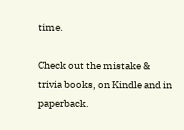time.

Check out the mistake & trivia books, on Kindle and in paperback.